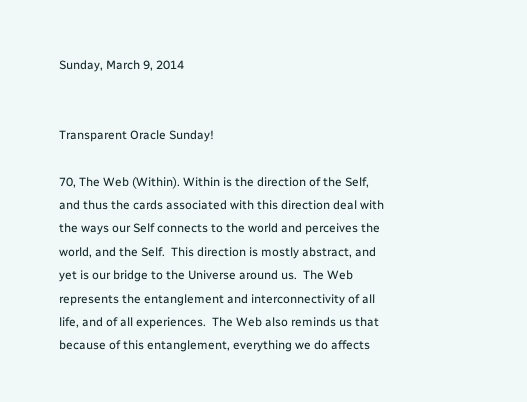Sunday, March 9, 2014


Transparent Oracle Sunday!

70, The Web (Within). Within is the direction of the Self, and thus the cards associated with this direction deal with the ways our Self connects to the world and perceives the world, and the Self.  This direction is mostly abstract, and yet is our bridge to the Universe around us.  The Web represents the entanglement and interconnectivity of all life, and of all experiences.  The Web also reminds us that because of this entanglement, everything we do affects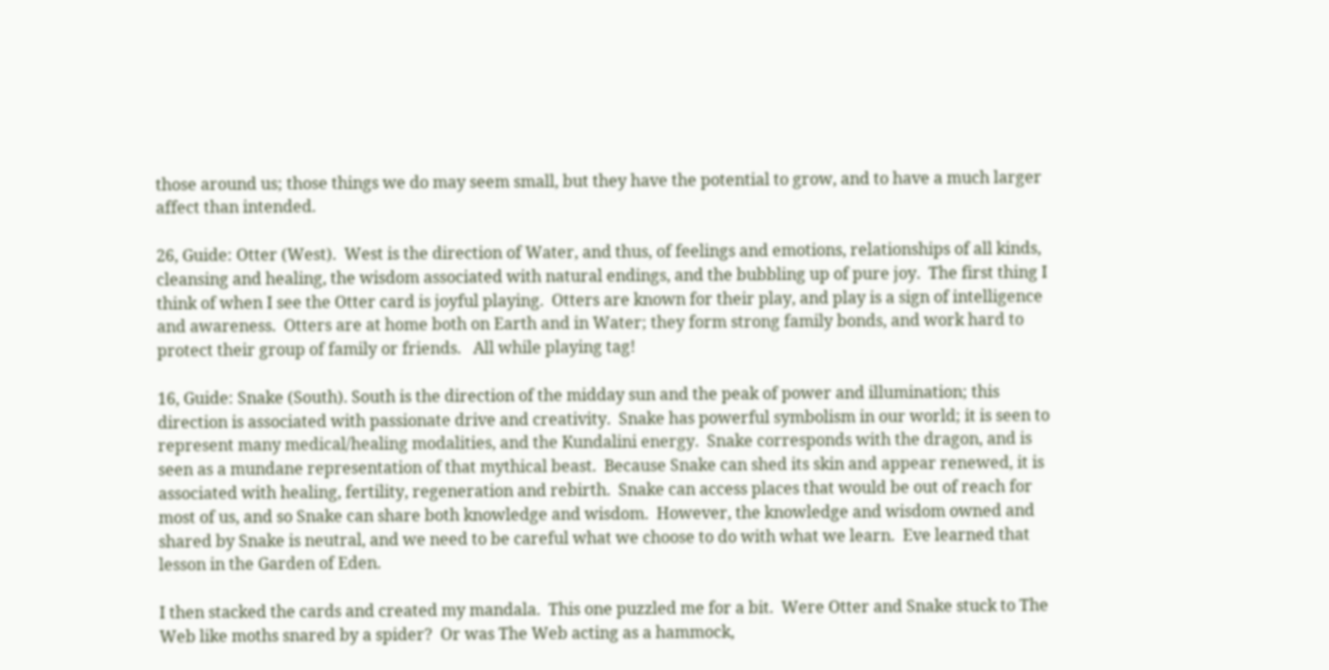those around us; those things we do may seem small, but they have the potential to grow, and to have a much larger affect than intended.

26, Guide: Otter (West).  West is the direction of Water, and thus, of feelings and emotions, relationships of all kinds, cleansing and healing, the wisdom associated with natural endings, and the bubbling up of pure joy.  The first thing I think of when I see the Otter card is joyful playing.  Otters are known for their play, and play is a sign of intelligence and awareness.  Otters are at home both on Earth and in Water; they form strong family bonds, and work hard to protect their group of family or friends.   All while playing tag!

16, Guide: Snake (South). South is the direction of the midday sun and the peak of power and illumination; this direction is associated with passionate drive and creativity.  Snake has powerful symbolism in our world; it is seen to represent many medical/healing modalities, and the Kundalini energy.  Snake corresponds with the dragon, and is seen as a mundane representation of that mythical beast.  Because Snake can shed its skin and appear renewed, it is associated with healing, fertility, regeneration and rebirth.  Snake can access places that would be out of reach for most of us, and so Snake can share both knowledge and wisdom.  However, the knowledge and wisdom owned and shared by Snake is neutral, and we need to be careful what we choose to do with what we learn.  Eve learned that lesson in the Garden of Eden.

I then stacked the cards and created my mandala.  This one puzzled me for a bit.  Were Otter and Snake stuck to The Web like moths snared by a spider?  Or was The Web acting as a hammock,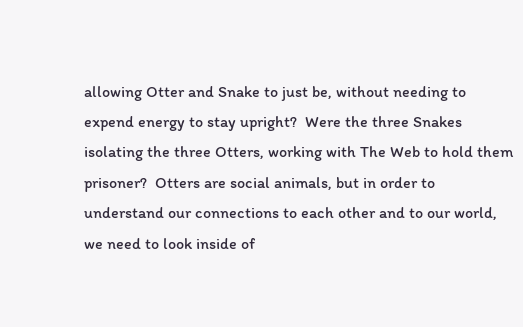allowing Otter and Snake to just be, without needing to expend energy to stay upright?  Were the three Snakes isolating the three Otters, working with The Web to hold them prisoner?  Otters are social animals, but in order to understand our connections to each other and to our world, we need to look inside of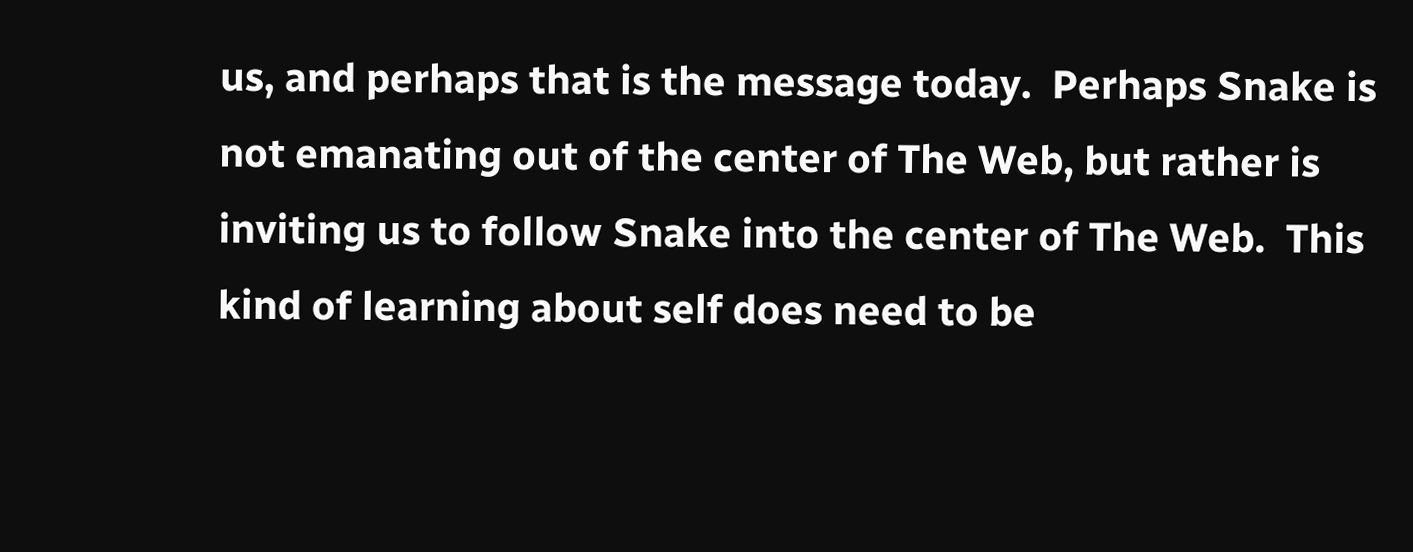us, and perhaps that is the message today.  Perhaps Snake is not emanating out of the center of The Web, but rather is inviting us to follow Snake into the center of The Web.  This kind of learning about self does need to be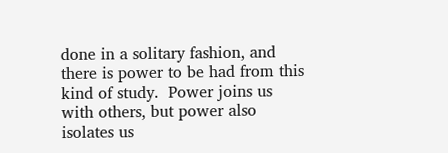done in a solitary fashion, and there is power to be had from this kind of study.  Power joins us with others, but power also isolates us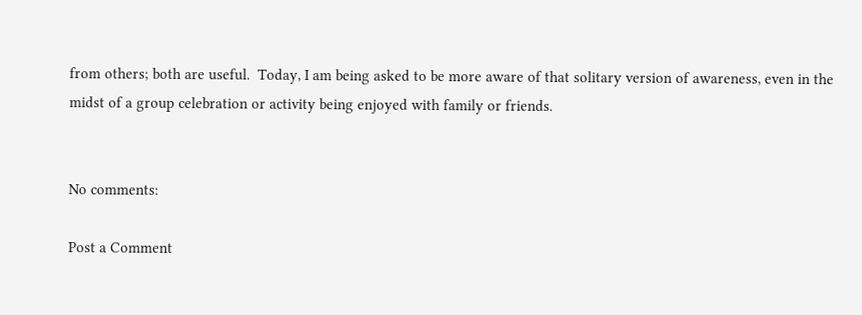from others; both are useful.  Today, I am being asked to be more aware of that solitary version of awareness, even in the midst of a group celebration or activity being enjoyed with family or friends.


No comments:

Post a Comment